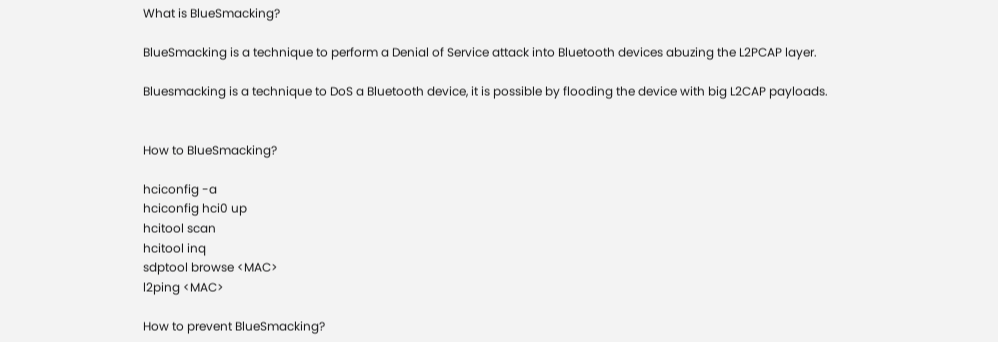What is BlueSmacking?

BlueSmacking is a technique to perform a Denial of Service attack into Bluetooth devices abuzing the L2PCAP layer.

Bluesmacking is a technique to DoS a Bluetooth device, it is possible by flooding the device with big L2CAP payloads.


How to BlueSmacking?

hciconfig -a
hciconfig hci0 up
hcitool scan
hcitool inq
sdptool browse <MAC>
l2ping <MAC>

How to prevent BlueSmacking?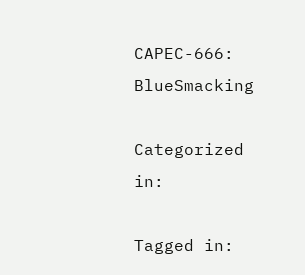CAPEC-666: BlueSmacking

Categorized in:

Tagged in: